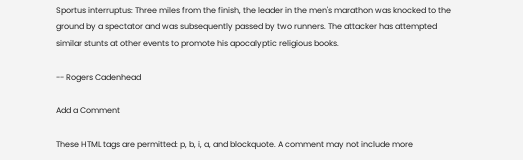Sportus interruptus: Three miles from the finish, the leader in the men's marathon was knocked to the ground by a spectator and was subsequently passed by two runners. The attacker has attempted similar stunts at other events to promote his apocalyptic religious books.

-- Rogers Cadenhead

Add a Comment

These HTML tags are permitted: p, b, i, a, and blockquote. A comment may not include more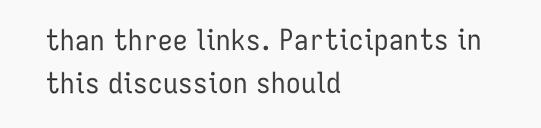than three links. Participants in this discussion should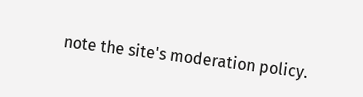note the site's moderation policy.